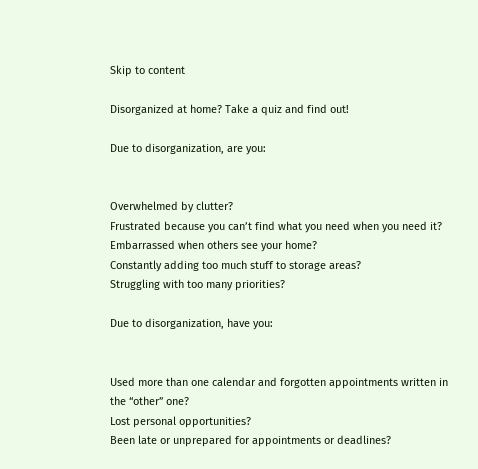Skip to content

Disorganized at home? Take a quiz and find out!

Due to disorganization, are you:


Overwhelmed by clutter?
Frustrated because you can’t find what you need when you need it?
Embarrassed when others see your home?
Constantly adding too much stuff to storage areas?
Struggling with too many priorities?

Due to disorganization, have you:


Used more than one calendar and forgotten appointments written in the “other” one?
Lost personal opportunities?
Been late or unprepared for appointments or deadlines?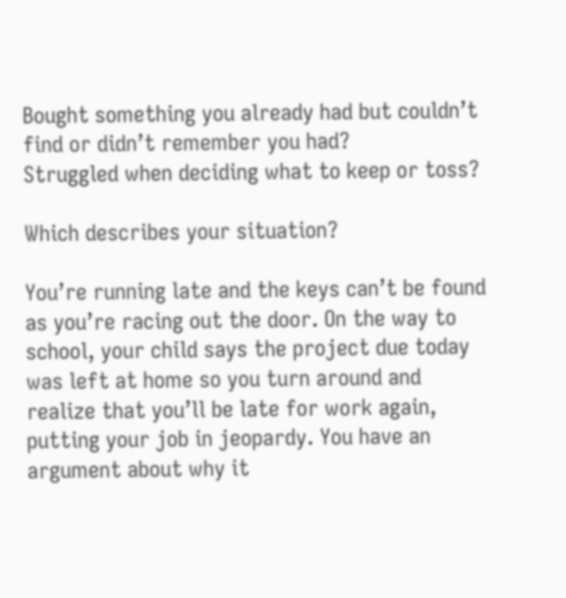Bought something you already had but couldn’t find or didn’t remember you had?
Struggled when deciding what to keep or toss?

Which describes your situation?

You’re running late and the keys can’t be found as you’re racing out the door. On the way to school, your child says the project due today was left at home so you turn around and realize that you’ll be late for work again, putting your job in jeopardy. You have an argument about why it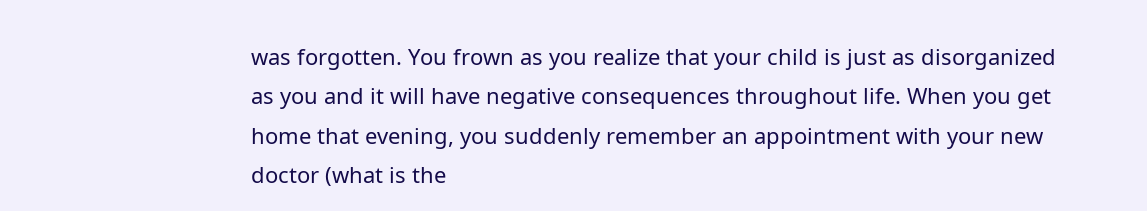was forgotten. You frown as you realize that your child is just as disorganized as you and it will have negative consequences throughout life. When you get home that evening, you suddenly remember an appointment with your new doctor (what is the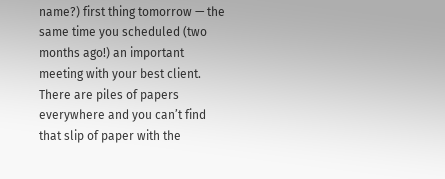name?) first thing tomorrow — the same time you scheduled (two months ago!) an important meeting with your best client. There are piles of papers everywhere and you can’t find that slip of paper with the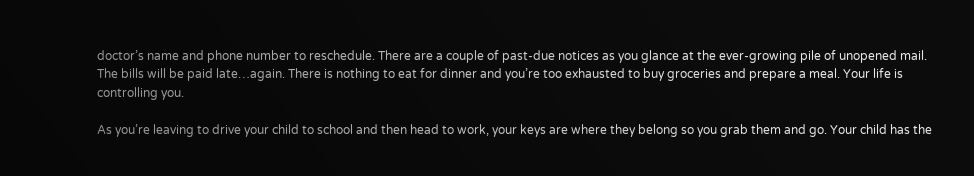doctor’s name and phone number to reschedule. There are a couple of past-due notices as you glance at the ever-growing pile of unopened mail. The bills will be paid late…again. There is nothing to eat for dinner and you’re too exhausted to buy groceries and prepare a meal. Your life is controlling you.

As you’re leaving to drive your child to school and then head to work, your keys are where they belong so you grab them and go. Your child has the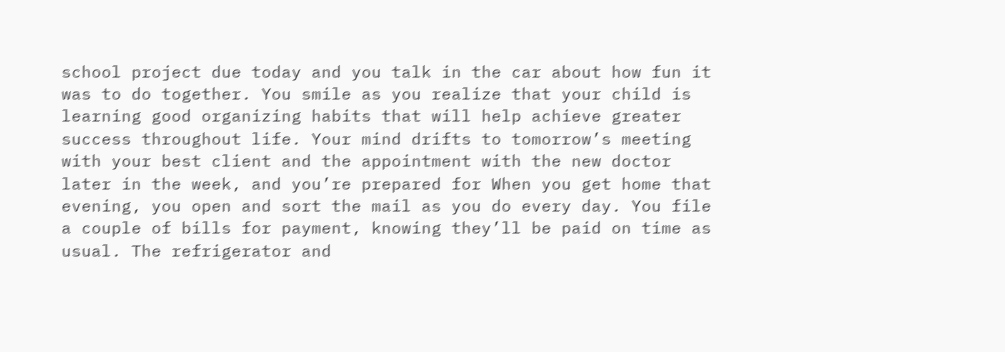school project due today and you talk in the car about how fun it was to do together. You smile as you realize that your child is learning good organizing habits that will help achieve greater success throughout life. Your mind drifts to tomorrow’s meeting with your best client and the appointment with the new doctor later in the week, and you’re prepared for When you get home that evening, you open and sort the mail as you do every day. You file a couple of bills for payment, knowing they’ll be paid on time as usual. The refrigerator and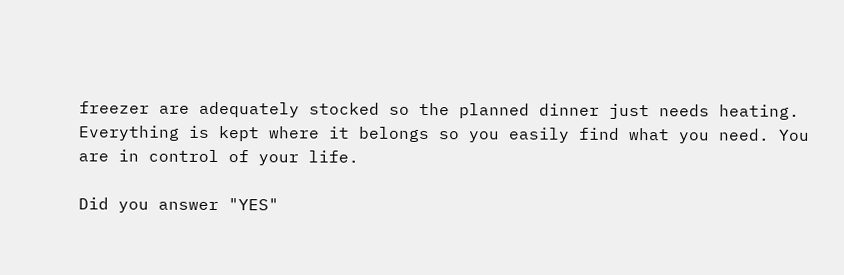freezer are adequately stocked so the planned dinner just needs heating. Everything is kept where it belongs so you easily find what you need. You are in control of your life.

Did you answer "YES"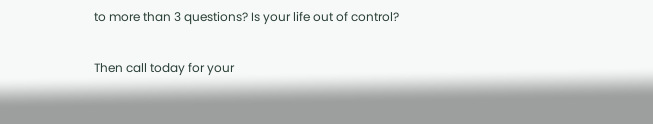to more than 3 questions? Is your life out of control?

Then call today for your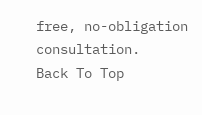free, no-obligation consultation.
Back To Top